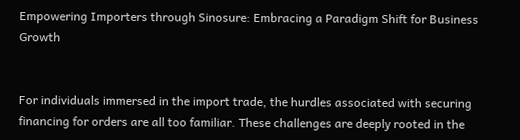Empowering Importers through Sinosure: Embracing a Paradigm Shift for Business Growth


For individuals immersed in the import trade, the hurdles associated with securing financing for orders are all too familiar. These challenges are deeply rooted in the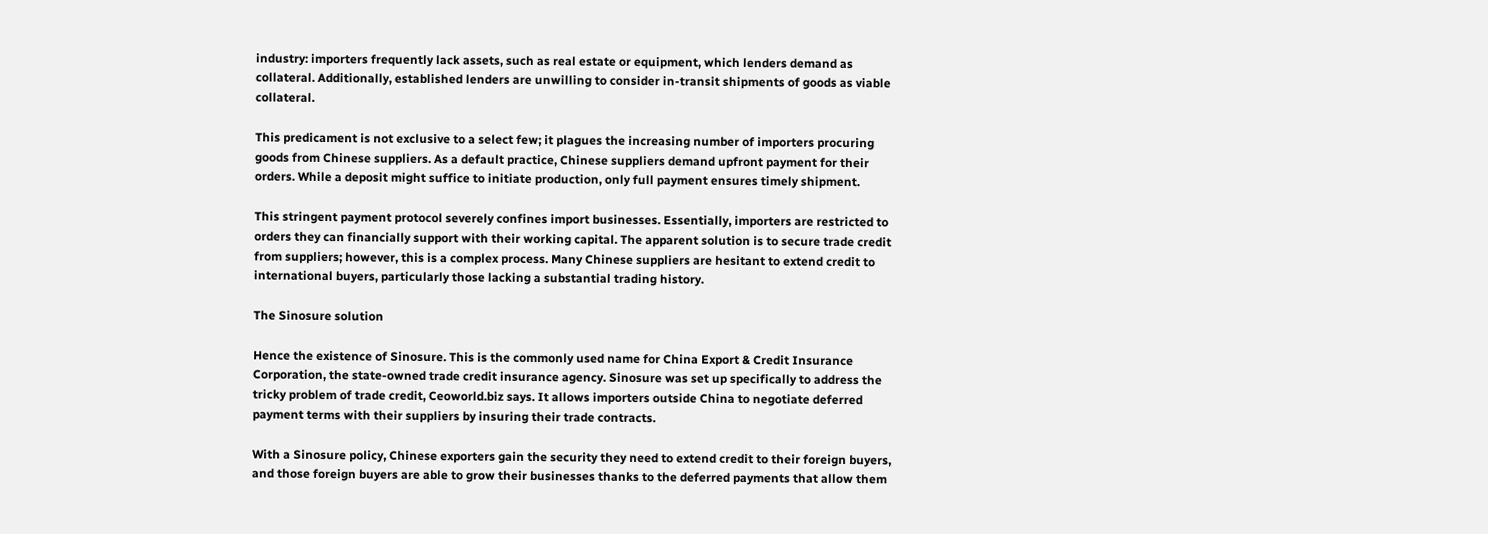industry: importers frequently lack assets, such as real estate or equipment, which lenders demand as collateral. Additionally, established lenders are unwilling to consider in-transit shipments of goods as viable collateral.

This predicament is not exclusive to a select few; it plagues the increasing number of importers procuring goods from Chinese suppliers. As a default practice, Chinese suppliers demand upfront payment for their orders. While a deposit might suffice to initiate production, only full payment ensures timely shipment.

This stringent payment protocol severely confines import businesses. Essentially, importers are restricted to orders they can financially support with their working capital. The apparent solution is to secure trade credit from suppliers; however, this is a complex process. Many Chinese suppliers are hesitant to extend credit to international buyers, particularly those lacking a substantial trading history.

The Sinosure solution

Hence the existence of Sinosure. This is the commonly used name for China Export & Credit Insurance Corporation, the state-owned trade credit insurance agency. Sinosure was set up specifically to address the tricky problem of trade credit, Ceoworld.biz says. It allows importers outside China to negotiate deferred payment terms with their suppliers by insuring their trade contracts.

With a Sinosure policy, Chinese exporters gain the security they need to extend credit to their foreign buyers, and those foreign buyers are able to grow their businesses thanks to the deferred payments that allow them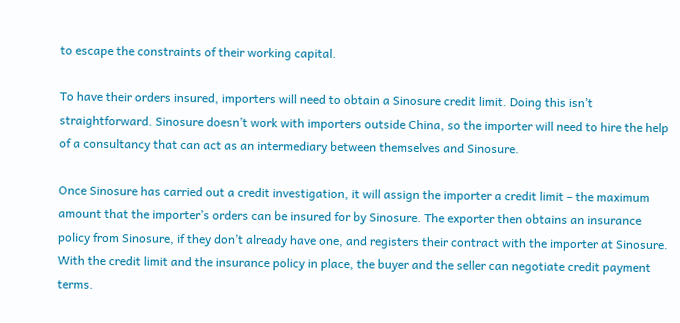to escape the constraints of their working capital.

To have their orders insured, importers will need to obtain a Sinosure credit limit. Doing this isn’t straightforward. Sinosure doesn’t work with importers outside China, so the importer will need to hire the help of a consultancy that can act as an intermediary between themselves and Sinosure.

Once Sinosure has carried out a credit investigation, it will assign the importer a credit limit – the maximum amount that the importer’s orders can be insured for by Sinosure. The exporter then obtains an insurance policy from Sinosure, if they don’t already have one, and registers their contract with the importer at Sinosure. With the credit limit and the insurance policy in place, the buyer and the seller can negotiate credit payment terms.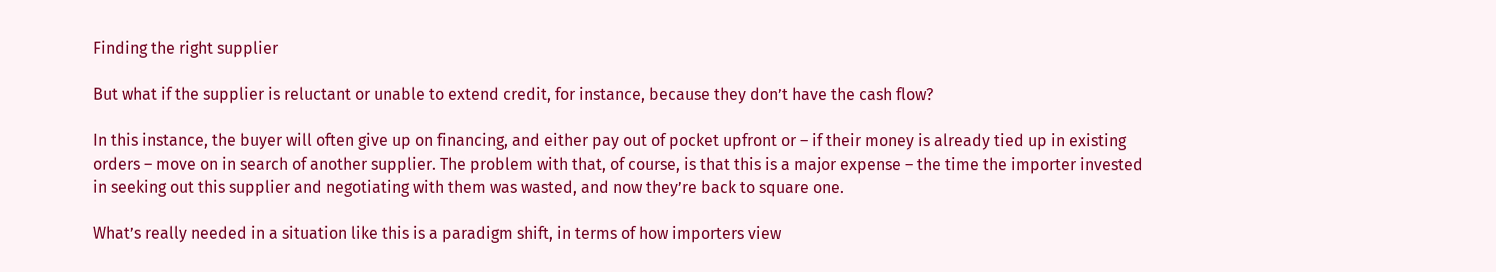Finding the right supplier

But what if the supplier is reluctant or unable to extend credit, for instance, because they don’t have the cash flow?

In this instance, the buyer will often give up on financing, and either pay out of pocket upfront or – if their money is already tied up in existing orders – move on in search of another supplier. The problem with that, of course, is that this is a major expense – the time the importer invested in seeking out this supplier and negotiating with them was wasted, and now they’re back to square one.

What’s really needed in a situation like this is a paradigm shift, in terms of how importers view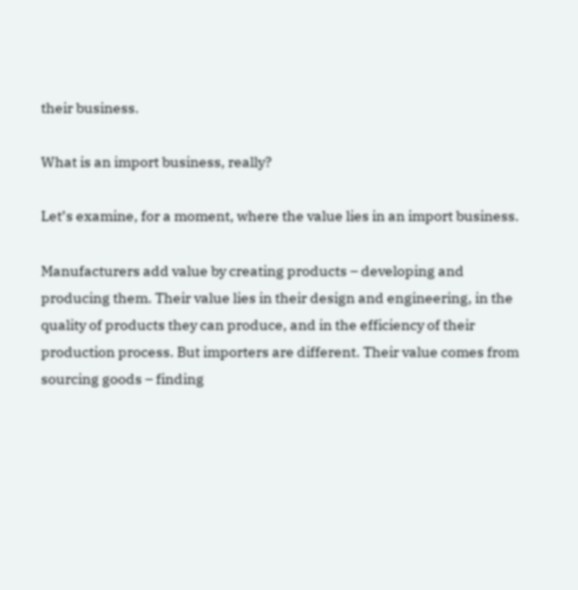their business.

What is an import business, really?

Let’s examine, for a moment, where the value lies in an import business.

Manufacturers add value by creating products – developing and producing them. Their value lies in their design and engineering, in the quality of products they can produce, and in the efficiency of their production process. But importers are different. Their value comes from sourcing goods – finding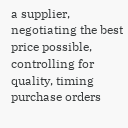a supplier, negotiating the best price possible, controlling for quality, timing purchase orders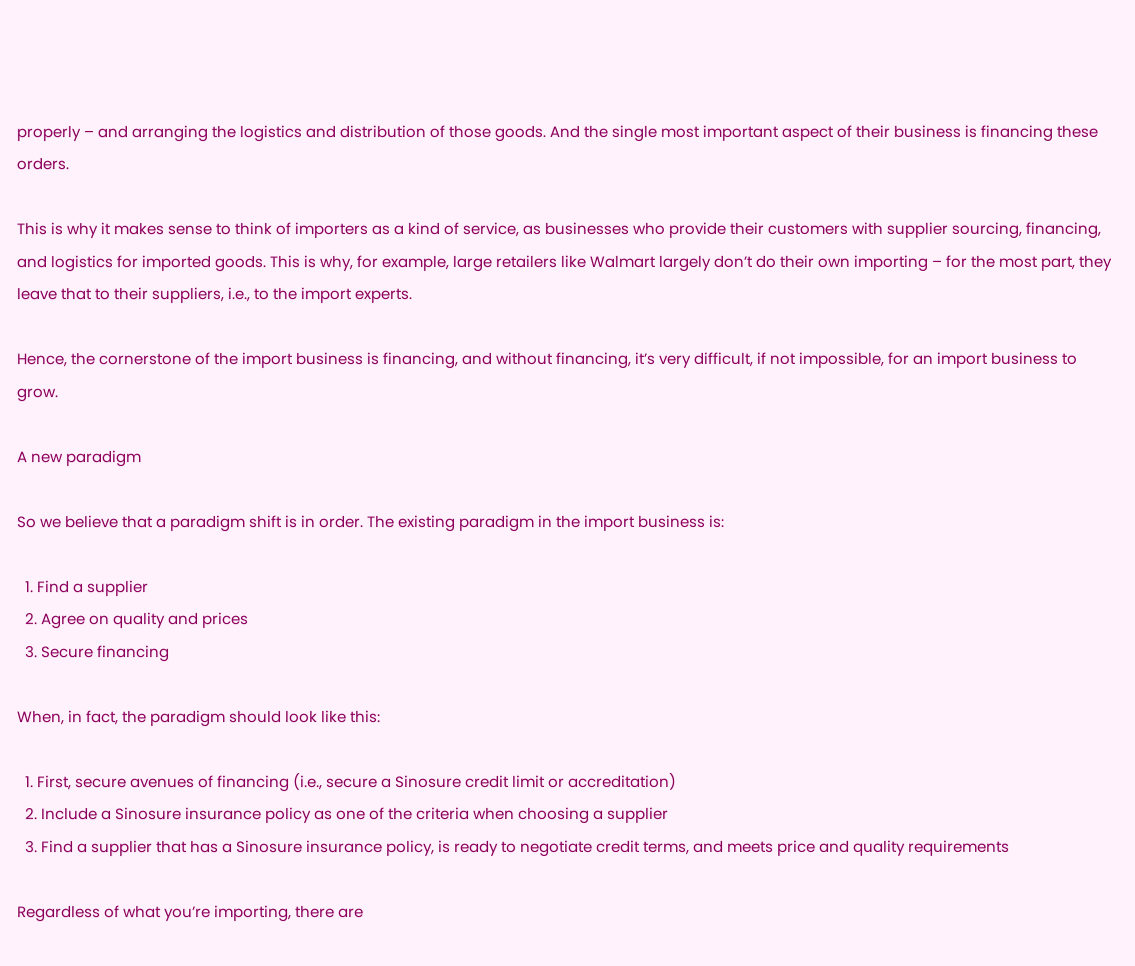properly – and arranging the logistics and distribution of those goods. And the single most important aspect of their business is financing these orders.

This is why it makes sense to think of importers as a kind of service, as businesses who provide their customers with supplier sourcing, financing, and logistics for imported goods. This is why, for example, large retailers like Walmart largely don’t do their own importing – for the most part, they leave that to their suppliers, i.e., to the import experts.

Hence, the cornerstone of the import business is financing, and without financing, it’s very difficult, if not impossible, for an import business to grow.

A new paradigm

So we believe that a paradigm shift is in order. The existing paradigm in the import business is:

  1. Find a supplier
  2. Agree on quality and prices
  3. Secure financing

When, in fact, the paradigm should look like this:

  1. First, secure avenues of financing (i.e., secure a Sinosure credit limit or accreditation)
  2. Include a Sinosure insurance policy as one of the criteria when choosing a supplier
  3. Find a supplier that has a Sinosure insurance policy, is ready to negotiate credit terms, and meets price and quality requirements

Regardless of what you’re importing, there are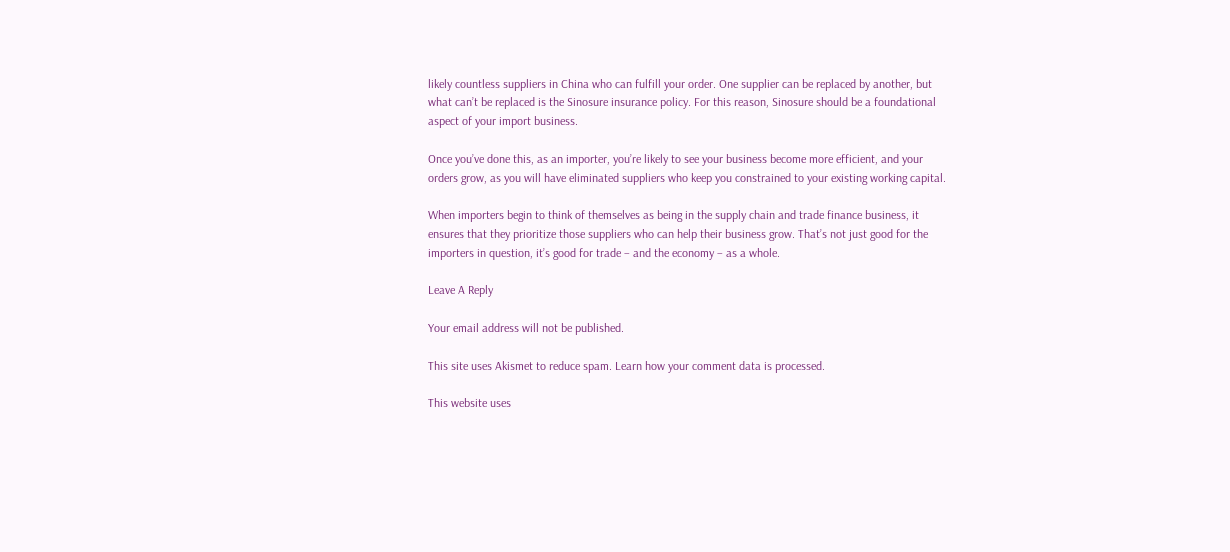likely countless suppliers in China who can fulfill your order. One supplier can be replaced by another, but what can’t be replaced is the Sinosure insurance policy. For this reason, Sinosure should be a foundational aspect of your import business.

Once you’ve done this, as an importer, you’re likely to see your business become more efficient, and your orders grow, as you will have eliminated suppliers who keep you constrained to your existing working capital.

When importers begin to think of themselves as being in the supply chain and trade finance business, it ensures that they prioritize those suppliers who can help their business grow. That’s not just good for the importers in question, it’s good for trade – and the economy – as a whole.

Leave A Reply

Your email address will not be published.

This site uses Akismet to reduce spam. Learn how your comment data is processed.

This website uses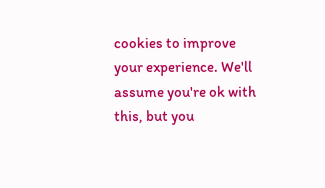cookies to improve your experience. We'll assume you're ok with this, but you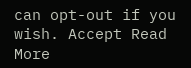can opt-out if you wish. Accept Read More